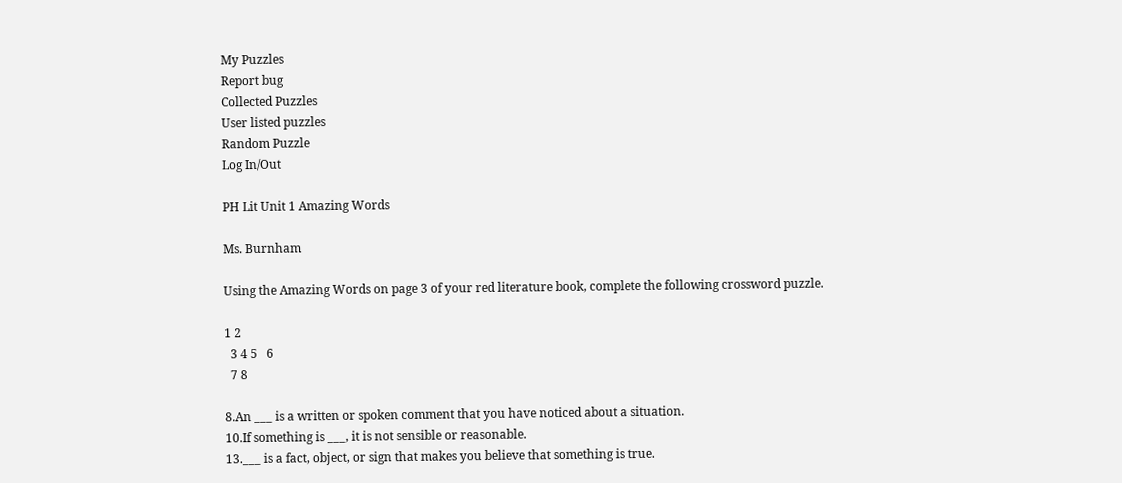My Puzzles
Report bug
Collected Puzzles
User listed puzzles
Random Puzzle
Log In/Out

PH Lit Unit 1 Amazing Words

Ms. Burnham

Using the Amazing Words on page 3 of your red literature book, complete the following crossword puzzle.

1 2
  3 4 5   6
  7 8

8.An ___ is a written or spoken comment that you have noticed about a situation.
10.If something is ___, it is not sensible or reasonable.
13.___ is a fact, object, or sign that makes you believe that something is true.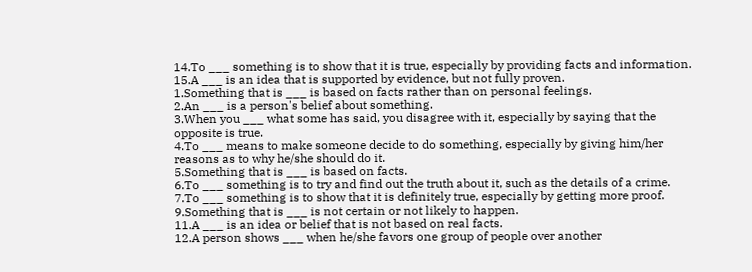14.To ___ something is to show that it is true, especially by providing facts and information.
15.A ___ is an idea that is supported by evidence, but not fully proven.
1.Something that is ___ is based on facts rather than on personal feelings.
2.An ___ is a person's belief about something.
3.When you ___ what some has said, you disagree with it, especially by saying that the opposite is true.
4.To ___ means to make someone decide to do something, especially by giving him/her reasons as to why he/she should do it.
5.Something that is ___ is based on facts.
6.To ___ something is to try and find out the truth about it, such as the details of a crime.
7.To ___ something is to show that it is definitely true, especially by getting more proof.
9.Something that is ___ is not certain or not likely to happen.
11.A ___ is an idea or belief that is not based on real facts.
12.A person shows ___ when he/she favors one group of people over another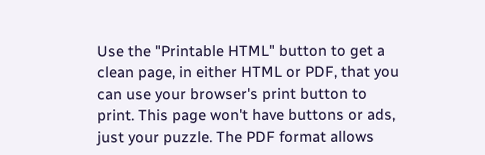Use the "Printable HTML" button to get a clean page, in either HTML or PDF, that you can use your browser's print button to print. This page won't have buttons or ads, just your puzzle. The PDF format allows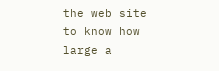the web site to know how large a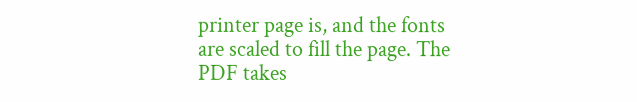printer page is, and the fonts are scaled to fill the page. The PDF takes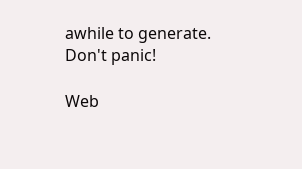awhile to generate. Don't panic!

Web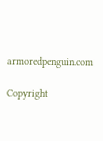armoredpenguin.com

Copyright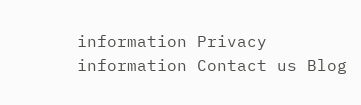information Privacy information Contact us Blog